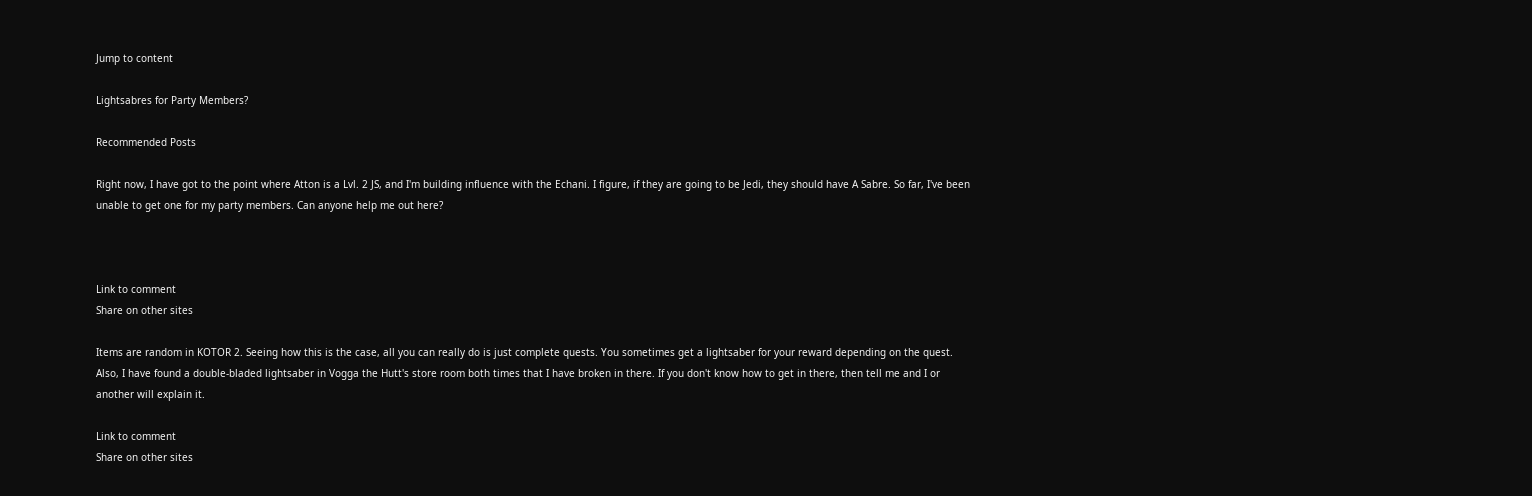Jump to content

Lightsabres for Party Members?

Recommended Posts

Right now, I have got to the point where Atton is a Lvl. 2 JS, and I'm building influence with the Echani. I figure, if they are going to be Jedi, they should have A Sabre. So far, I've been unable to get one for my party members. Can anyone help me out here?



Link to comment
Share on other sites

Items are random in KOTOR 2. Seeing how this is the case, all you can really do is just complete quests. You sometimes get a lightsaber for your reward depending on the quest. Also, I have found a double-bladed lightsaber in Vogga the Hutt's store room both times that I have broken in there. If you don't know how to get in there, then tell me and I or another will explain it.

Link to comment
Share on other sites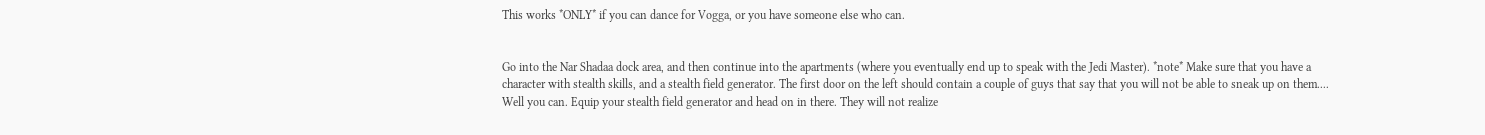This works *ONLY* if you can dance for Vogga, or you have someone else who can.


Go into the Nar Shadaa dock area, and then continue into the apartments (where you eventually end up to speak with the Jedi Master). *note* Make sure that you have a character with stealth skills, and a stealth field generator. The first door on the left should contain a couple of guys that say that you will not be able to sneak up on them.... Well you can. Equip your stealth field generator and head on in there. They will not realize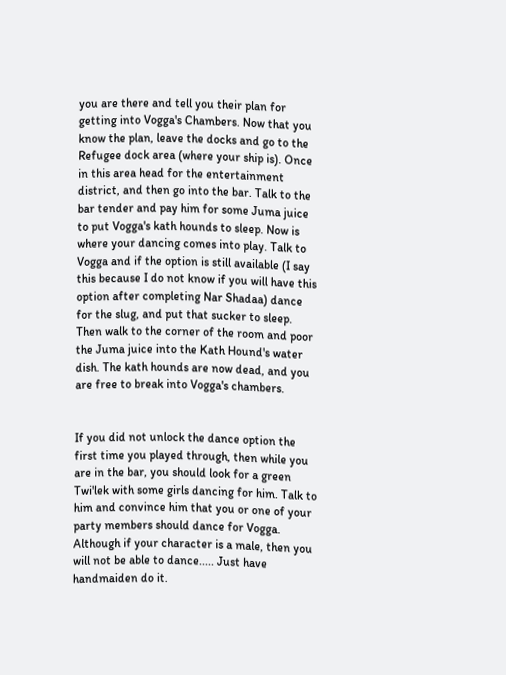you are there and tell you their plan for getting into Vogga's Chambers. Now that you know the plan, leave the docks and go to the Refugee dock area (where your ship is). Once in this area head for the entertainment district, and then go into the bar. Talk to the bar tender and pay him for some Juma juice to put Vogga's kath hounds to sleep. Now is where your dancing comes into play. Talk to Vogga and if the option is still available (I say this because I do not know if you will have this option after completing Nar Shadaa) dance for the slug, and put that sucker to sleep. Then walk to the corner of the room and poor the Juma juice into the Kath Hound's water dish. The kath hounds are now dead, and you are free to break into Vogga's chambers.


If you did not unlock the dance option the first time you played through, then while you are in the bar, you should look for a green Twi'lek with some girls dancing for him. Talk to him and convince him that you or one of your party members should dance for Vogga. Although if your character is a male, then you will not be able to dance..... Just have handmaiden do it.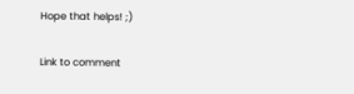Hope that helps! ;)

Link to comment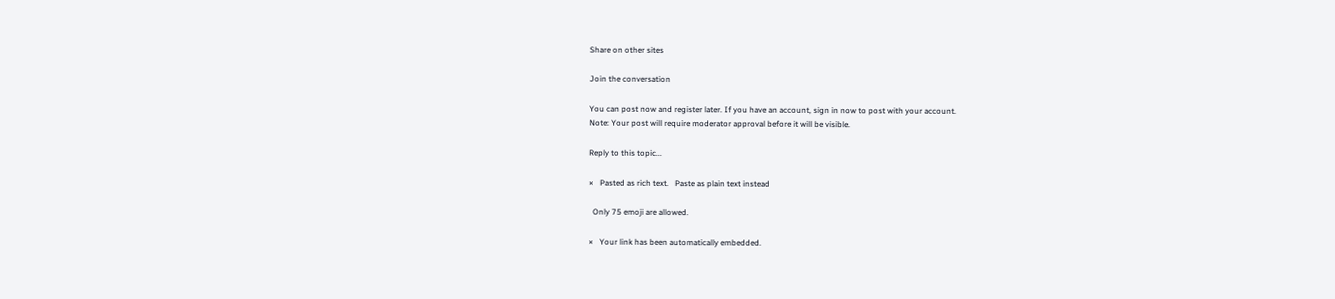Share on other sites

Join the conversation

You can post now and register later. If you have an account, sign in now to post with your account.
Note: Your post will require moderator approval before it will be visible.

Reply to this topic...

×   Pasted as rich text.   Paste as plain text instead

  Only 75 emoji are allowed.

×   Your link has been automatically embedded.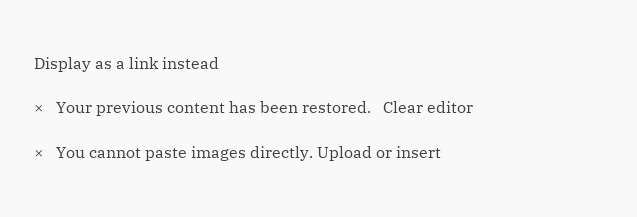Display as a link instead

×   Your previous content has been restored.   Clear editor

×   You cannot paste images directly. Upload or insert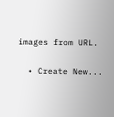images from URL.

  • Create New...